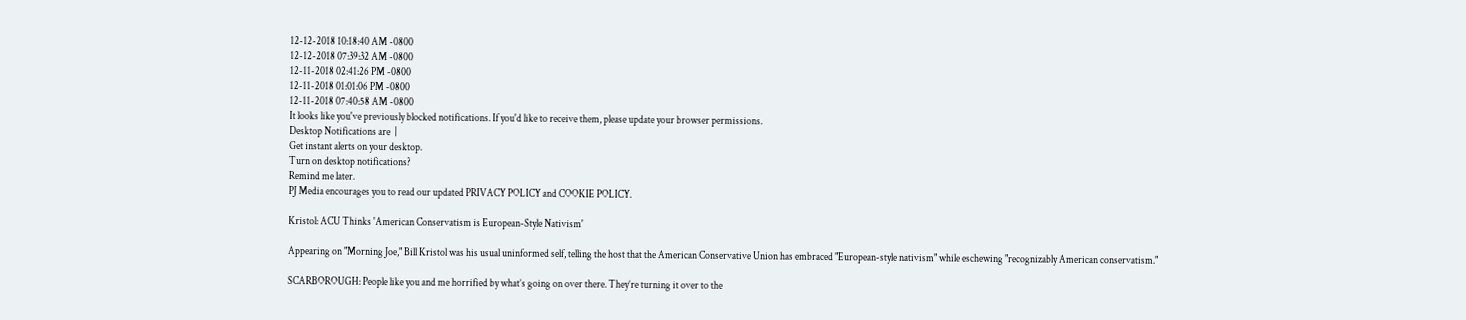12-12-2018 10:18:40 AM -0800
12-12-2018 07:39:32 AM -0800
12-11-2018 02:41:26 PM -0800
12-11-2018 01:01:06 PM -0800
12-11-2018 07:40:58 AM -0800
It looks like you've previously blocked notifications. If you'd like to receive them, please update your browser permissions.
Desktop Notifications are  |
Get instant alerts on your desktop.
Turn on desktop notifications?
Remind me later.
PJ Media encourages you to read our updated PRIVACY POLICY and COOKIE POLICY.

Kristol: ACU Thinks 'American Conservatism is European-Style Nativism'

Appearing on "Morning Joe," Bill Kristol was his usual uninformed self, telling the host that the American Conservative Union has embraced "European-style nativism" while eschewing "recognizably American conservatism."

SCARBOROUGH: People like you and me horrified by what’s going on over there. They’re turning it over to the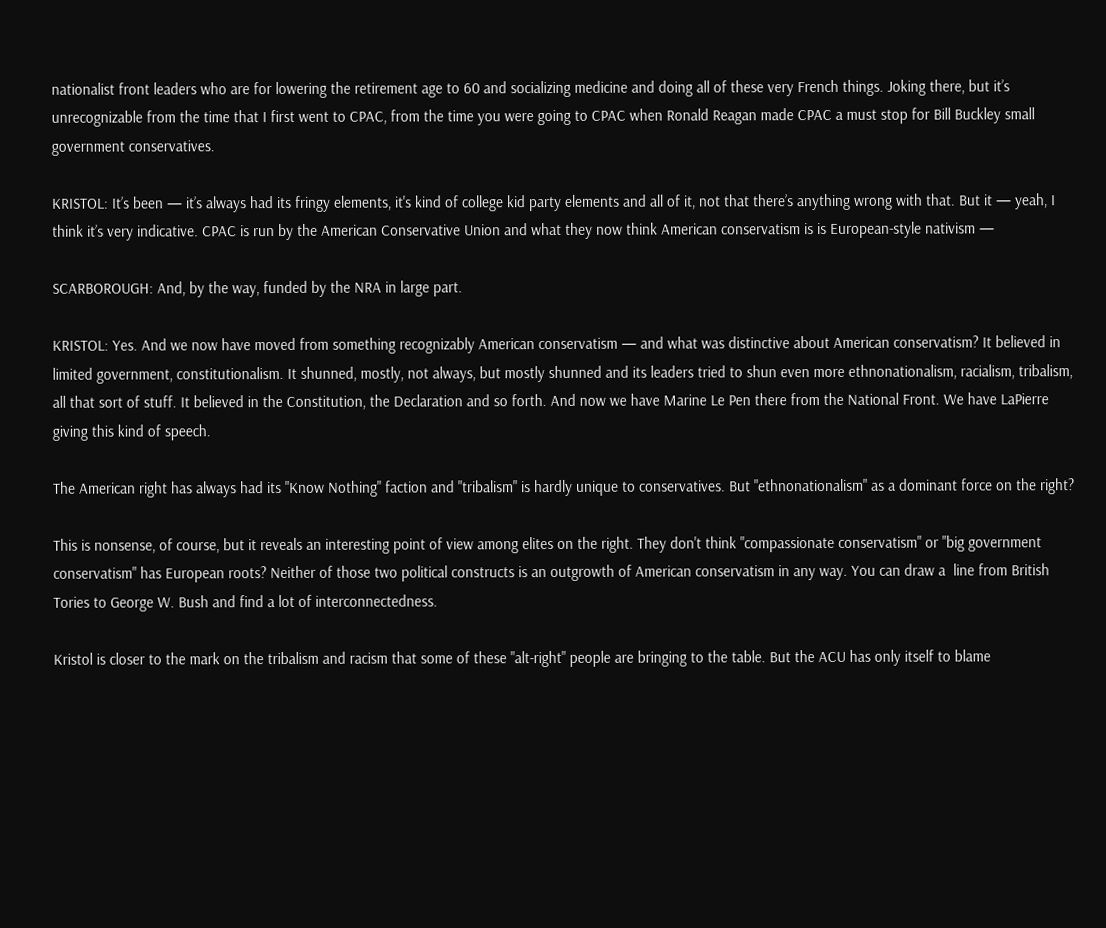nationalist front leaders who are for lowering the retirement age to 60 and socializing medicine and doing all of these very French things. Joking there, but it’s unrecognizable from the time that I first went to CPAC, from the time you were going to CPAC when Ronald Reagan made CPAC a must stop for Bill Buckley small government conservatives.

KRISTOL: It’s been — it’s always had its fringy elements, it's kind of college kid party elements and all of it, not that there’s anything wrong with that. But it — yeah, I think it’s very indicative. CPAC is run by the American Conservative Union and what they now think American conservatism is is European-style nativism —

SCARBOROUGH: And, by the way, funded by the NRA in large part.

KRISTOL: Yes. And we now have moved from something recognizably American conservatism — and what was distinctive about American conservatism? It believed in limited government, constitutionalism. It shunned, mostly, not always, but mostly shunned and its leaders tried to shun even more ethnonationalism, racialism, tribalism, all that sort of stuff. It believed in the Constitution, the Declaration and so forth. And now we have Marine Le Pen there from the National Front. We have LaPierre giving this kind of speech.

The American right has always had its "Know Nothing" faction and "tribalism" is hardly unique to conservatives. But "ethnonationalism" as a dominant force on the right?

This is nonsense, of course, but it reveals an interesting point of view among elites on the right. They don't think "compassionate conservatism" or "big government conservatism" has European roots? Neither of those two political constructs is an outgrowth of American conservatism in any way. You can draw a  line from British Tories to George W. Bush and find a lot of interconnectedness.

Kristol is closer to the mark on the tribalism and racism that some of these "alt-right" people are bringing to the table. But the ACU has only itself to blame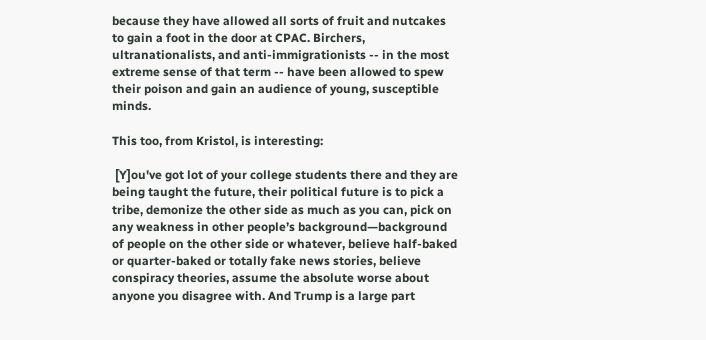because they have allowed all sorts of fruit and nutcakes to gain a foot in the door at CPAC. Birchers, ultranationalists, and anti-immigrationists -- in the most extreme sense of that term -- have been allowed to spew their poison and gain an audience of young, susceptible minds.

This too, from Kristol, is interesting:

 [Y]ou've got lot of your college students there and they are being taught the future, their political future is to pick a tribe, demonize the other side as much as you can, pick on any weakness in other people’s background—background of people on the other side or whatever, believe half-baked or quarter-baked or totally fake news stories, believe conspiracy theories, assume the absolute worse about anyone you disagree with. And Trump is a large part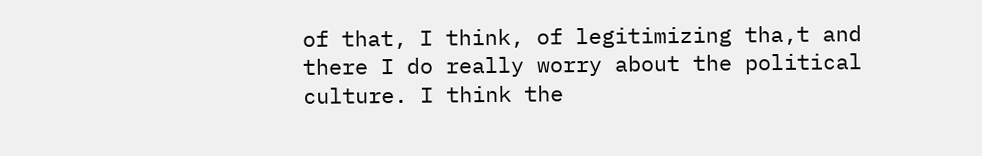of that, I think, of legitimizing tha,t and there I do really worry about the political culture. I think the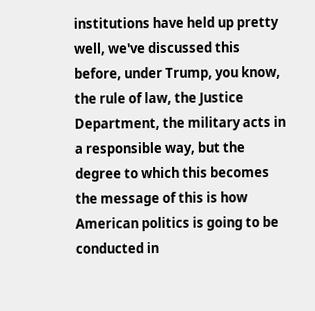institutions have held up pretty well, we've discussed this before, under Trump, you know, the rule of law, the Justice Department, the military acts in a responsible way, but the degree to which this becomes the message of this is how American politics is going to be conducted in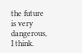the future is very dangerous, I think.